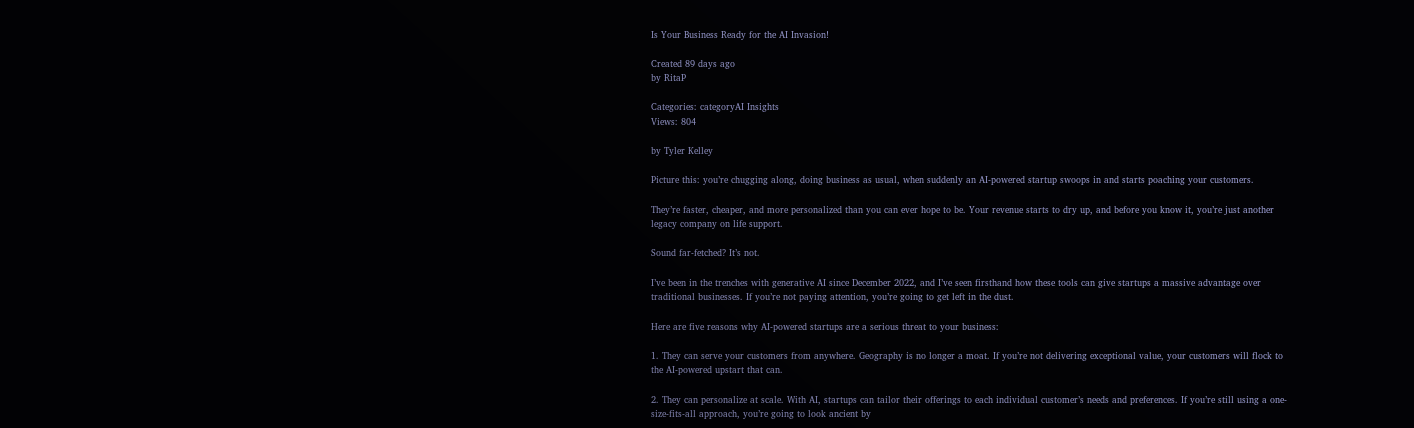Is Your Business Ready for the AI Invasion!

Created 89 days ago
by RitaP

Categories: categoryAI Insights
Views: 804

by Tyler Kelley

Picture this: you’re chugging along, doing business as usual, when suddenly an AI-powered startup swoops in and starts poaching your customers.

They’re faster, cheaper, and more personalized than you can ever hope to be. Your revenue starts to dry up, and before you know it, you’re just another legacy company on life support.

Sound far-fetched? It’s not.

I’ve been in the trenches with generative AI since December 2022, and I’ve seen firsthand how these tools can give startups a massive advantage over traditional businesses. If you’re not paying attention, you’re going to get left in the dust.

Here are five reasons why AI-powered startups are a serious threat to your business:

1. They can serve your customers from anywhere. Geography is no longer a moat. If you’re not delivering exceptional value, your customers will flock to the AI-powered upstart that can.

2. They can personalize at scale. With AI, startups can tailor their offerings to each individual customer’s needs and preferences. If you’re still using a one-size-fits-all approach, you’re going to look ancient by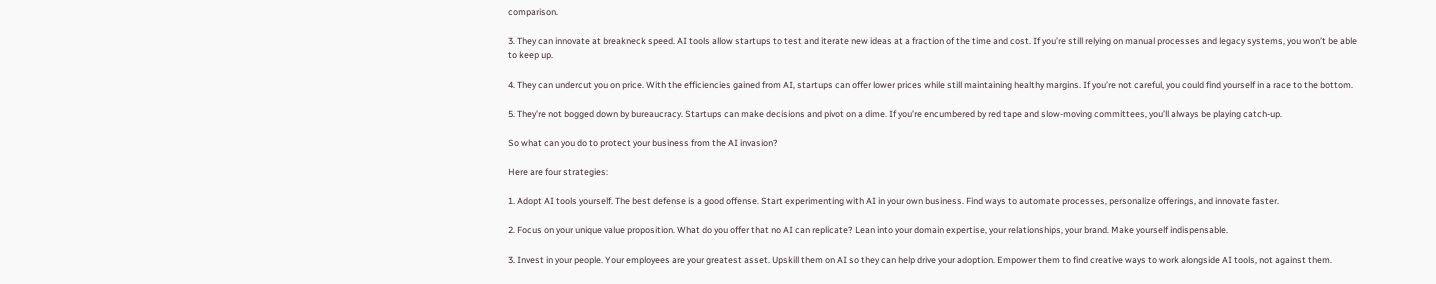comparison.

3. They can innovate at breakneck speed. AI tools allow startups to test and iterate new ideas at a fraction of the time and cost. If you’re still relying on manual processes and legacy systems, you won’t be able to keep up.

4. They can undercut you on price. With the efficiencies gained from AI, startups can offer lower prices while still maintaining healthy margins. If you’re not careful, you could find yourself in a race to the bottom.

5. They’re not bogged down by bureaucracy. Startups can make decisions and pivot on a dime. If you’re encumbered by red tape and slow-moving committees, you’ll always be playing catch-up.

So what can you do to protect your business from the AI invasion?

Here are four strategies:

1. Adopt AI tools yourself. The best defense is a good offense. Start experimenting with AI in your own business. Find ways to automate processes, personalize offerings, and innovate faster.

2. Focus on your unique value proposition. What do you offer that no AI can replicate? Lean into your domain expertise, your relationships, your brand. Make yourself indispensable.

3. Invest in your people. Your employees are your greatest asset. Upskill them on AI so they can help drive your adoption. Empower them to find creative ways to work alongside AI tools, not against them.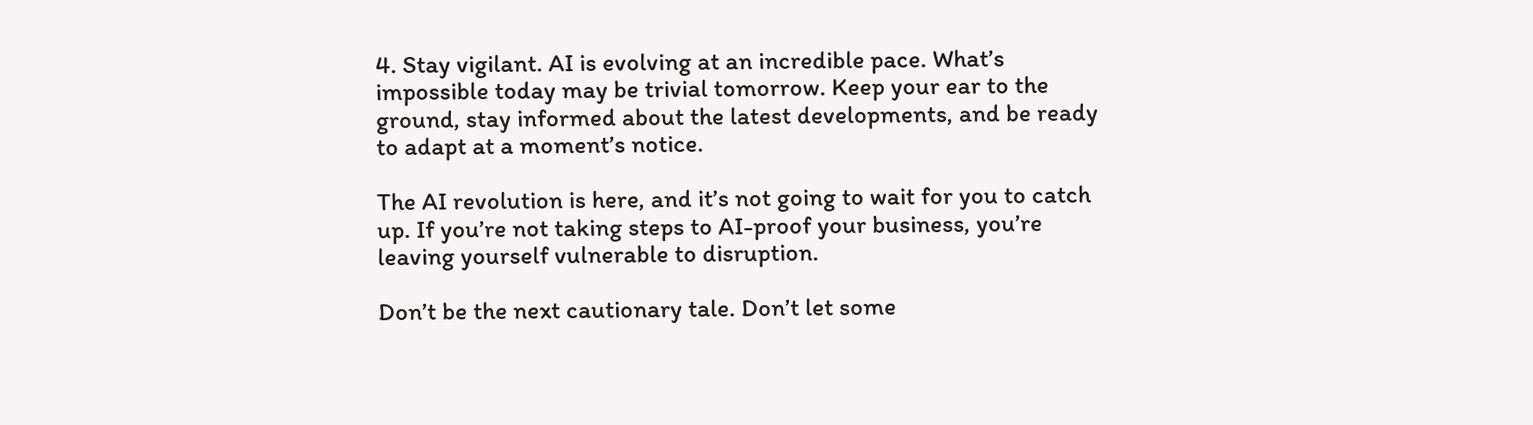4. Stay vigilant. AI is evolving at an incredible pace. What’s impossible today may be trivial tomorrow. Keep your ear to the ground, stay informed about the latest developments, and be ready to adapt at a moment’s notice.

The AI revolution is here, and it’s not going to wait for you to catch up. If you’re not taking steps to AI-proof your business, you’re leaving yourself vulnerable to disruption.

Don’t be the next cautionary tale. Don’t let some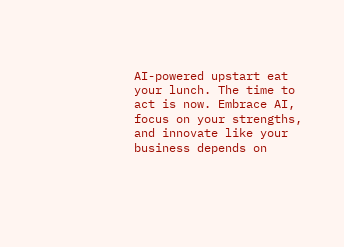AI-powered upstart eat your lunch. The time to act is now. Embrace AI, focus on your strengths, and innovate like your business depends on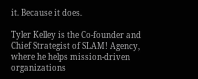it. Because it does.

Tyler Kelley is the Co-founder and Chief Strategist of SLAM! Agency, where he helps mission-driven organizations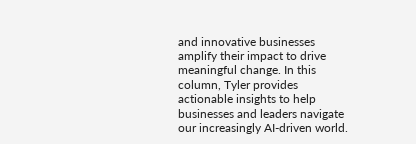and innovative businesses amplify their impact to drive meaningful change. In this column, Tyler provides actionable insights to help businesses and leaders navigate our increasingly AI-driven world.